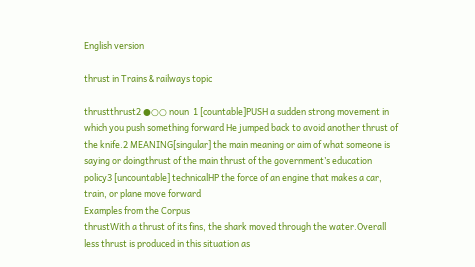English version

thrust in Trains & railways topic

thrustthrust2 ●○○ noun  1 [countable]PUSH a sudden strong movement in which you push something forward He jumped back to avoid another thrust of the knife.2 MEANING[singular] the main meaning or aim of what someone is saying or doingthrust of the main thrust of the government’s education policy3 [uncountable] technicalHP the force of an engine that makes a car, train, or plane move forward
Examples from the Corpus
thrustWith a thrust of its fins, the shark moved through the water.Overall less thrust is produced in this situation as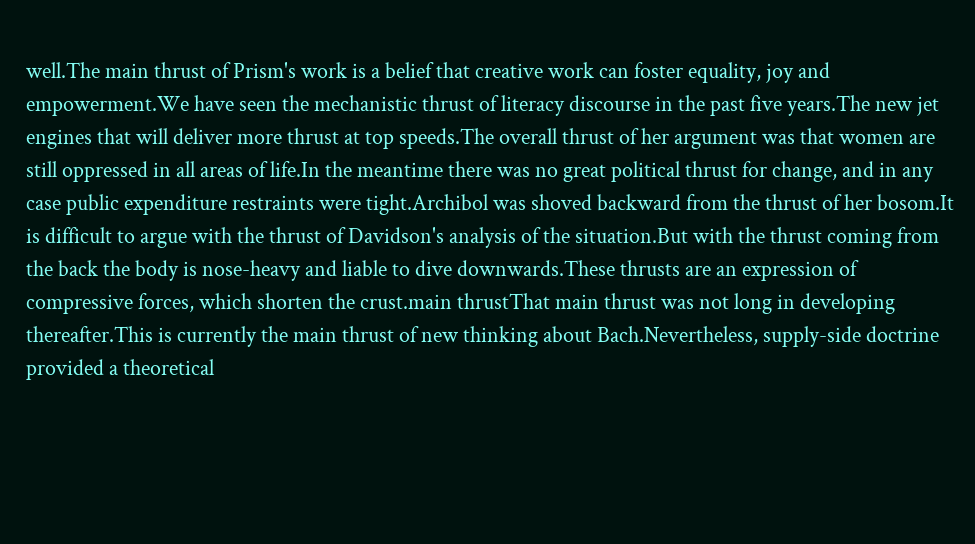well.The main thrust of Prism's work is a belief that creative work can foster equality, joy and empowerment.We have seen the mechanistic thrust of literacy discourse in the past five years.The new jet engines that will deliver more thrust at top speeds.The overall thrust of her argument was that women are still oppressed in all areas of life.In the meantime there was no great political thrust for change, and in any case public expenditure restraints were tight.Archibol was shoved backward from the thrust of her bosom.It is difficult to argue with the thrust of Davidson's analysis of the situation.But with the thrust coming from the back the body is nose-heavy and liable to dive downwards.These thrusts are an expression of compressive forces, which shorten the crust.main thrustThat main thrust was not long in developing thereafter.This is currently the main thrust of new thinking about Bach.Nevertheless, supply-side doctrine provided a theoretical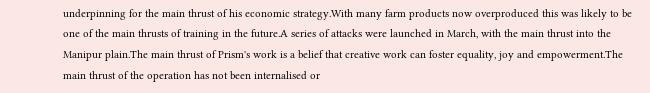underpinning for the main thrust of his economic strategy.With many farm products now overproduced this was likely to be one of the main thrusts of training in the future.A series of attacks were launched in March, with the main thrust into the Manipur plain.The main thrust of Prism's work is a belief that creative work can foster equality, joy and empowerment.The main thrust of the operation has not been internalised or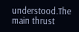understood.The main thrust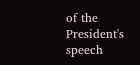of the President's speech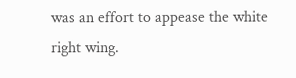was an effort to appease the white right wing.